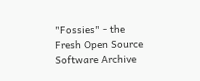"Fossies" - the Fresh Open Source Software Archive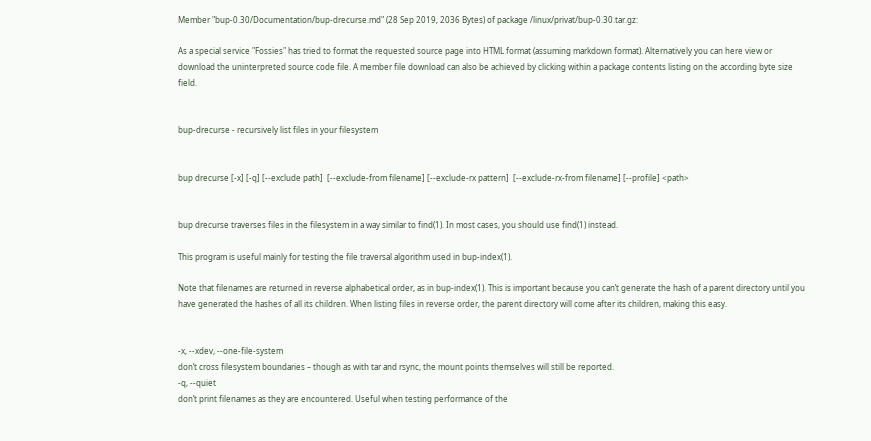Member "bup-0.30/Documentation/bup-drecurse.md" (28 Sep 2019, 2036 Bytes) of package /linux/privat/bup-0.30.tar.gz:

As a special service "Fossies" has tried to format the requested source page into HTML format (assuming markdown format). Alternatively you can here view or download the uninterpreted source code file. A member file download can also be achieved by clicking within a package contents listing on the according byte size field.


bup-drecurse - recursively list files in your filesystem


bup drecurse [-x] [-q] [--exclude path]  [--exclude-from filename] [--exclude-rx pattern]  [--exclude-rx-from filename] [--profile] <path>


bup drecurse traverses files in the filesystem in a way similar to find(1). In most cases, you should use find(1) instead.

This program is useful mainly for testing the file traversal algorithm used in bup-index(1).

Note that filenames are returned in reverse alphabetical order, as in bup-index(1). This is important because you can’t generate the hash of a parent directory until you have generated the hashes of all its children. When listing files in reverse order, the parent directory will come after its children, making this easy.


-x, --xdev, --one-file-system
don’t cross filesystem boundaries – though as with tar and rsync, the mount points themselves will still be reported.
-q, --quiet
don’t print filenames as they are encountered. Useful when testing performance of the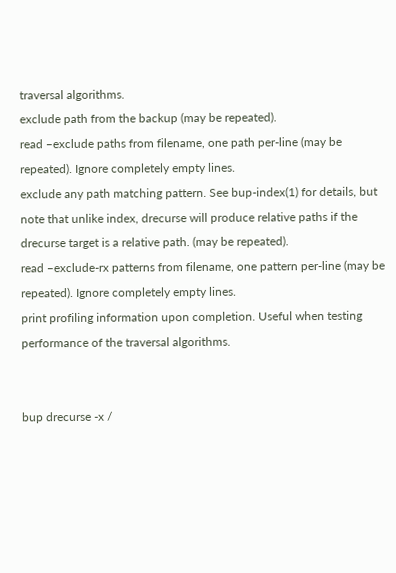traversal algorithms.
exclude path from the backup (may be repeated).
read –exclude paths from filename, one path per-line (may be repeated). Ignore completely empty lines.
exclude any path matching pattern. See bup-index(1) for details, but note that unlike index, drecurse will produce relative paths if the drecurse target is a relative path. (may be repeated).
read –exclude-rx patterns from filename, one pattern per-line (may be repeated). Ignore completely empty lines.
print profiling information upon completion. Useful when testing performance of the traversal algorithms.


bup drecurse -x /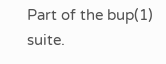Part of the bup(1) suite.